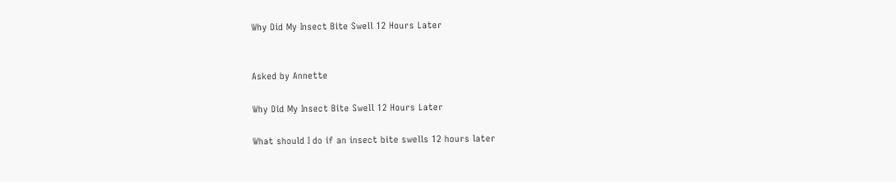Why Did My Insect Bite Swell 12 Hours Later


Asked by Annette

Why Did My Insect Bite Swell 12 Hours Later

What should I do if an insect bite swells 12 hours later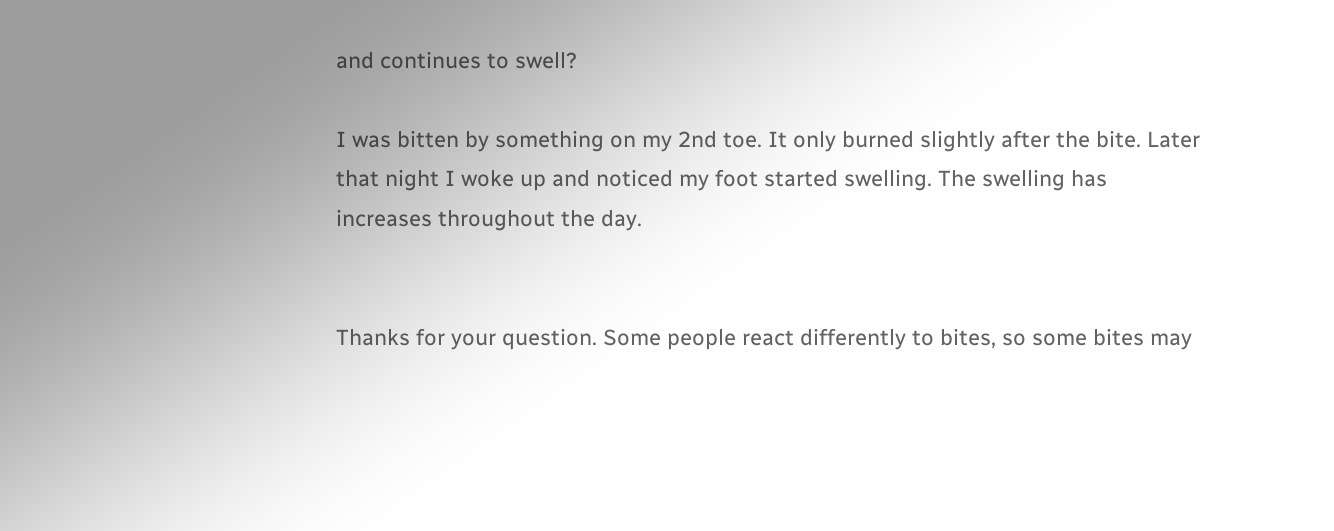and continues to swell?

I was bitten by something on my 2nd toe. It only burned slightly after the bite. Later that night I woke up and noticed my foot started swelling. The swelling has increases throughout the day.


Thanks for your question. Some people react differently to bites, so some bites may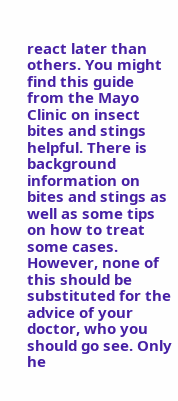react later than others. You might find this guide from the Mayo Clinic on insect bites and stings helpful. There is background information on bites and stings as well as some tips on how to treat some cases. However, none of this should be substituted for the advice of your doctor, who you should go see. Only he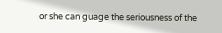or she can guage the seriousness of the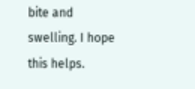bite and swelling. I hope this helps.